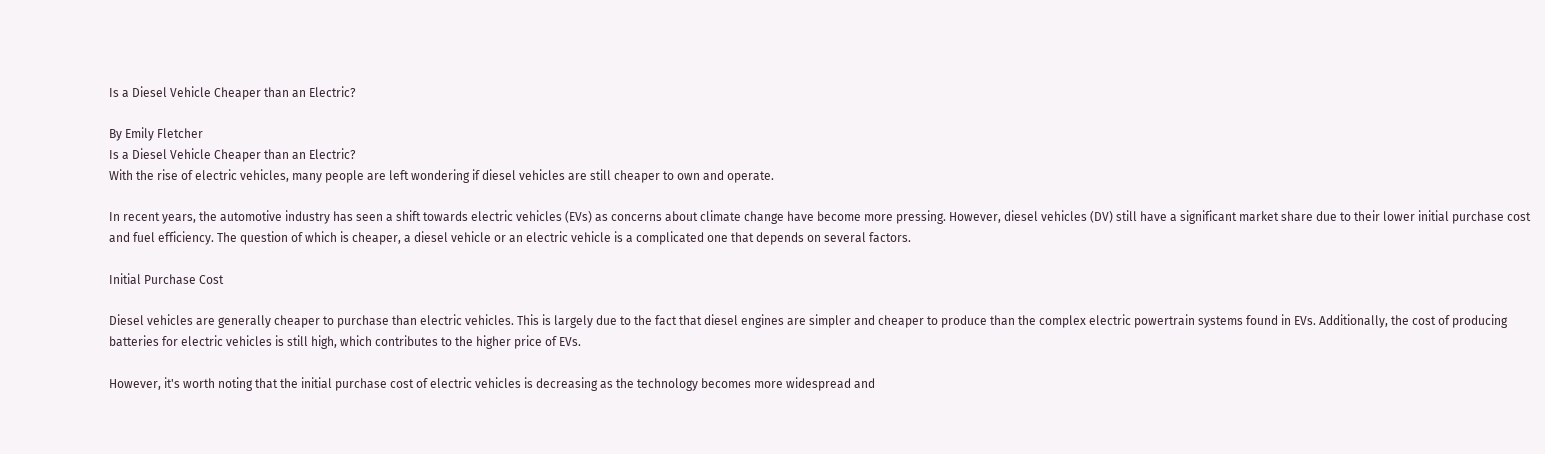Is a Diesel Vehicle Cheaper than an Electric?

By Emily Fletcher
Is a Diesel Vehicle Cheaper than an Electric?
With the rise of electric vehicles, many people are left wondering if diesel vehicles are still cheaper to own and operate.

In recent years, the automotive industry has seen a shift towards electric vehicles (EVs) as concerns about climate change have become more pressing. However, diesel vehicles (DV) still have a significant market share due to their lower initial purchase cost and fuel efficiency. The question of which is cheaper, a diesel vehicle or an electric vehicle is a complicated one that depends on several factors.

Initial Purchase Cost

Diesel vehicles are generally cheaper to purchase than electric vehicles. This is largely due to the fact that diesel engines are simpler and cheaper to produce than the complex electric powertrain systems found in EVs. Additionally, the cost of producing batteries for electric vehicles is still high, which contributes to the higher price of EVs.

However, it's worth noting that the initial purchase cost of electric vehicles is decreasing as the technology becomes more widespread and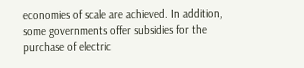economies of scale are achieved. In addition, some governments offer subsidies for the purchase of electric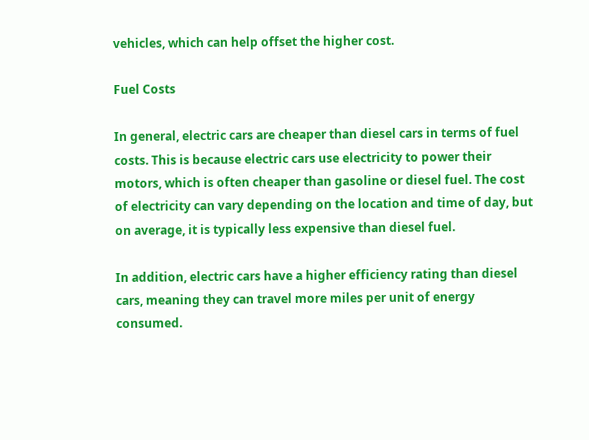vehicles, which can help offset the higher cost.

Fuel Costs

In general, electric cars are cheaper than diesel cars in terms of fuel costs. This is because electric cars use electricity to power their motors, which is often cheaper than gasoline or diesel fuel. The cost of electricity can vary depending on the location and time of day, but on average, it is typically less expensive than diesel fuel.

In addition, electric cars have a higher efficiency rating than diesel cars, meaning they can travel more miles per unit of energy consumed.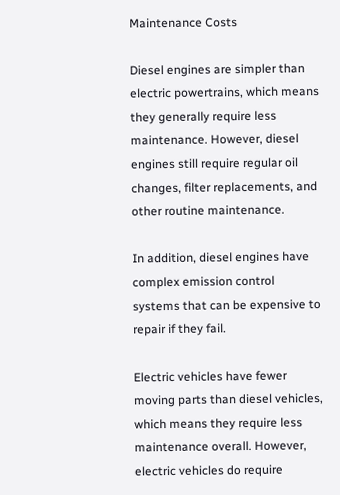Maintenance Costs

Diesel engines are simpler than electric powertrains, which means they generally require less maintenance. However, diesel engines still require regular oil changes, filter replacements, and other routine maintenance.

In addition, diesel engines have complex emission control systems that can be expensive to repair if they fail.

Electric vehicles have fewer moving parts than diesel vehicles, which means they require less maintenance overall. However, electric vehicles do require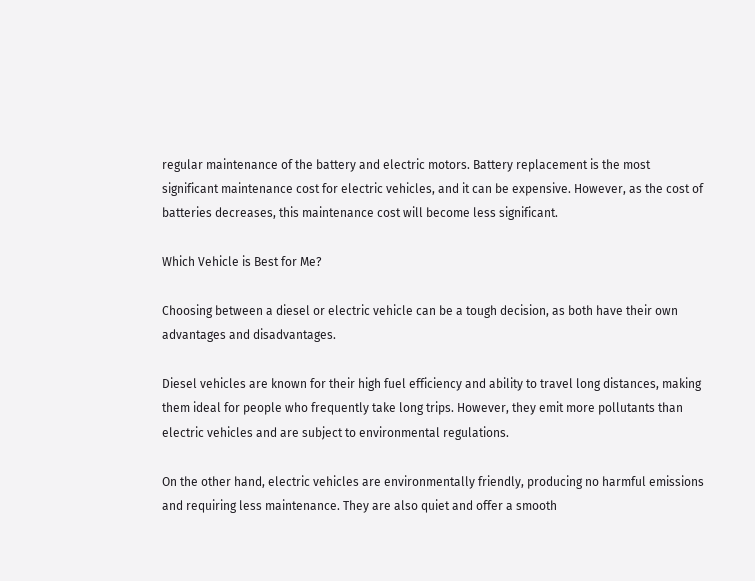regular maintenance of the battery and electric motors. Battery replacement is the most significant maintenance cost for electric vehicles, and it can be expensive. However, as the cost of batteries decreases, this maintenance cost will become less significant.

Which Vehicle is Best for Me?

Choosing between a diesel or electric vehicle can be a tough decision, as both have their own advantages and disadvantages.

Diesel vehicles are known for their high fuel efficiency and ability to travel long distances, making them ideal for people who frequently take long trips. However, they emit more pollutants than electric vehicles and are subject to environmental regulations.

On the other hand, electric vehicles are environmentally friendly, producing no harmful emissions and requiring less maintenance. They are also quiet and offer a smooth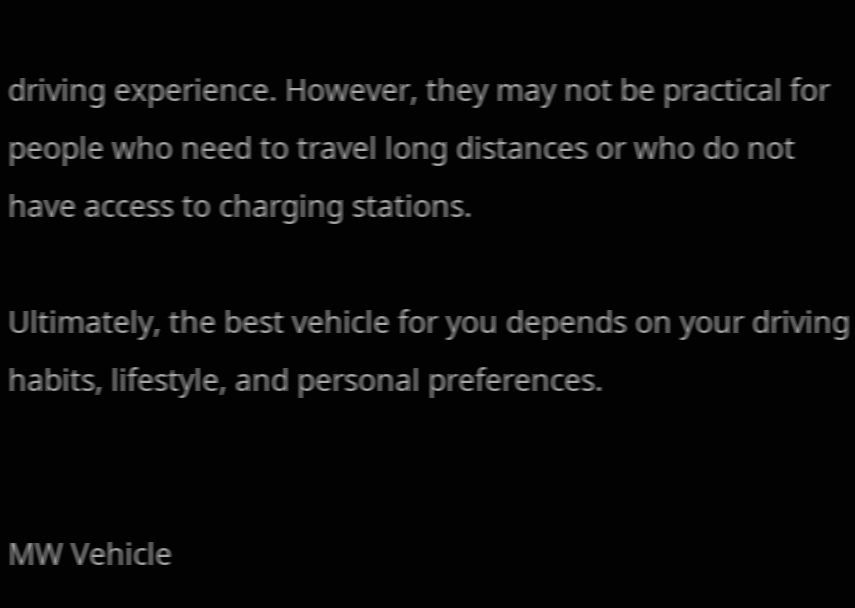driving experience. However, they may not be practical for people who need to travel long distances or who do not have access to charging stations.

Ultimately, the best vehicle for you depends on your driving habits, lifestyle, and personal preferences.


MW Vehicle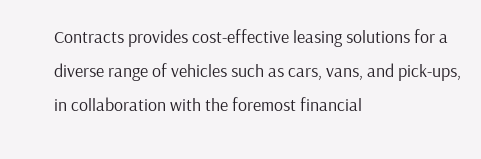Contracts provides cost-effective leasing solutions for a diverse range of vehicles such as cars, vans, and pick-ups, in collaboration with the foremost financial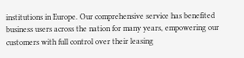institutions in Europe. Our comprehensive service has benefited business users across the nation for many years, empowering our customers with full control over their leasing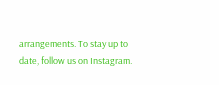arrangements. To stay up to date, follow us on Instagram.